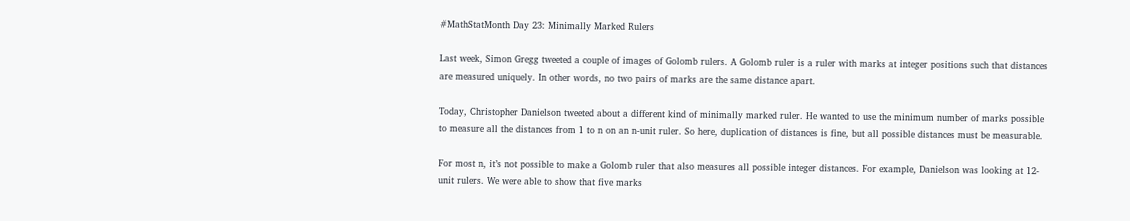#MathStatMonth Day 23: Minimally Marked Rulers

Last week, Simon Gregg tweeted a couple of images of Golomb rulers. A Golomb ruler is a ruler with marks at integer positions such that distances are measured uniquely. In other words, no two pairs of marks are the same distance apart.

Today, Christopher Danielson tweeted about a different kind of minimally marked ruler. He wanted to use the minimum number of marks possible to measure all the distances from 1 to n on an n-unit ruler. So here, duplication of distances is fine, but all possible distances must be measurable.

For most n, it’s not possible to make a Golomb ruler that also measures all possible integer distances. For example, Danielson was looking at 12-unit rulers. We were able to show that five marks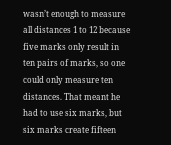wasn’t enough to measure all distances 1 to 12 because five marks only result in ten pairs of marks, so one could only measure ten distances. That meant he had to use six marks, but six marks create fifteen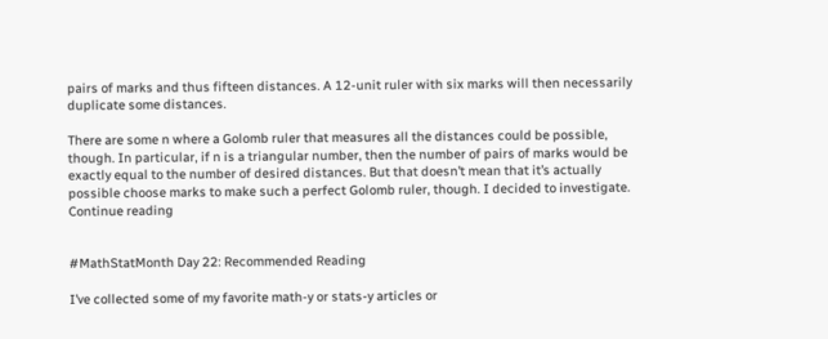pairs of marks and thus fifteen distances. A 12-unit ruler with six marks will then necessarily duplicate some distances.

There are some n where a Golomb ruler that measures all the distances could be possible, though. In particular, if n is a triangular number, then the number of pairs of marks would be exactly equal to the number of desired distances. But that doesn’t mean that it’s actually possible choose marks to make such a perfect Golomb ruler, though. I decided to investigate. Continue reading


#MathStatMonth Day 22: Recommended Reading

I’ve collected some of my favorite math-y or stats-y articles or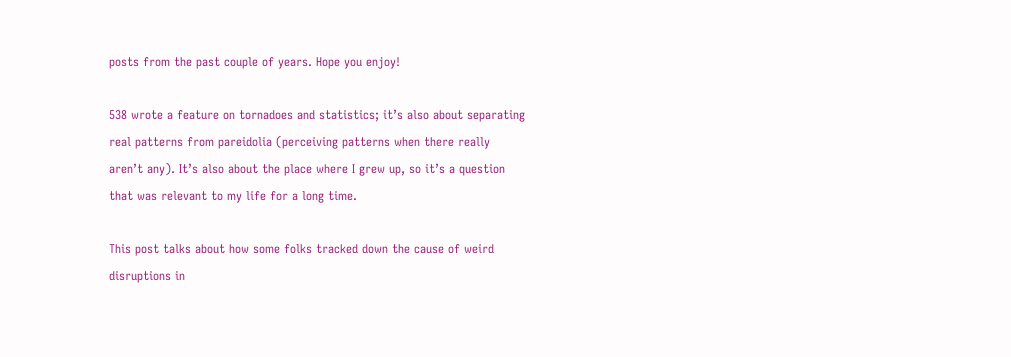posts from the past couple of years. Hope you enjoy!

538 wrote a feature on tornadoes and statistics; it’s also about separating real patterns from pareidolia (perceiving patterns when there really aren’t any). It’s also about the place where I grew up, so it’s a question that was relevant to my life for a long time.

This post talks about how some folks tracked down the cause of weird disruptions in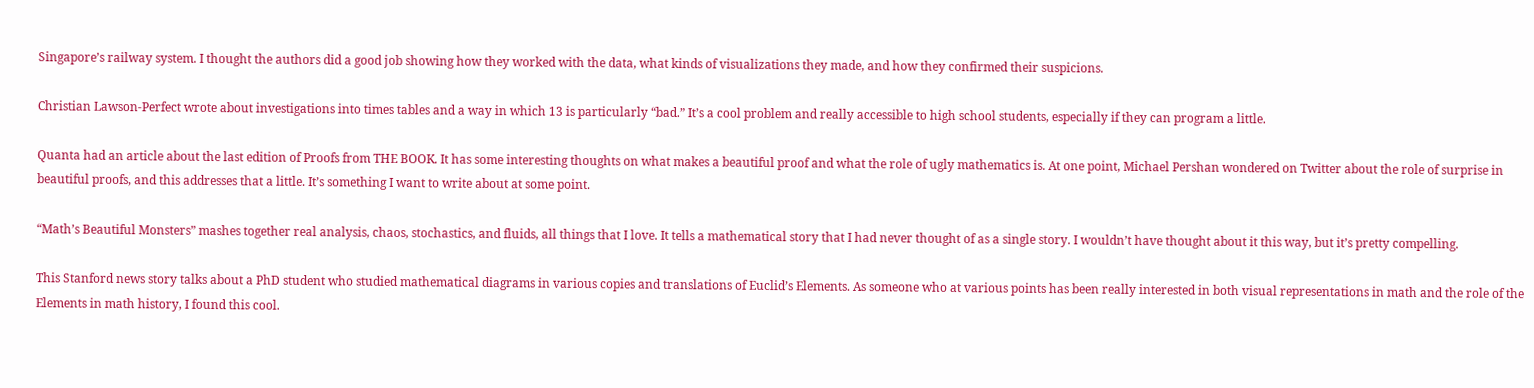Singapore’s railway system. I thought the authors did a good job showing how they worked with the data, what kinds of visualizations they made, and how they confirmed their suspicions.

Christian Lawson-Perfect wrote about investigations into times tables and a way in which 13 is particularly “bad.” It’s a cool problem and really accessible to high school students, especially if they can program a little.

Quanta had an article about the last edition of Proofs from THE BOOK. It has some interesting thoughts on what makes a beautiful proof and what the role of ugly mathematics is. At one point, Michael Pershan wondered on Twitter about the role of surprise in beautiful proofs, and this addresses that a little. It’s something I want to write about at some point.

“Math’s Beautiful Monsters” mashes together real analysis, chaos, stochastics, and fluids, all things that I love. It tells a mathematical story that I had never thought of as a single story. I wouldn’t have thought about it this way, but it’s pretty compelling.

This Stanford news story talks about a PhD student who studied mathematical diagrams in various copies and translations of Euclid’s Elements. As someone who at various points has been really interested in both visual representations in math and the role of the Elements in math history, I found this cool.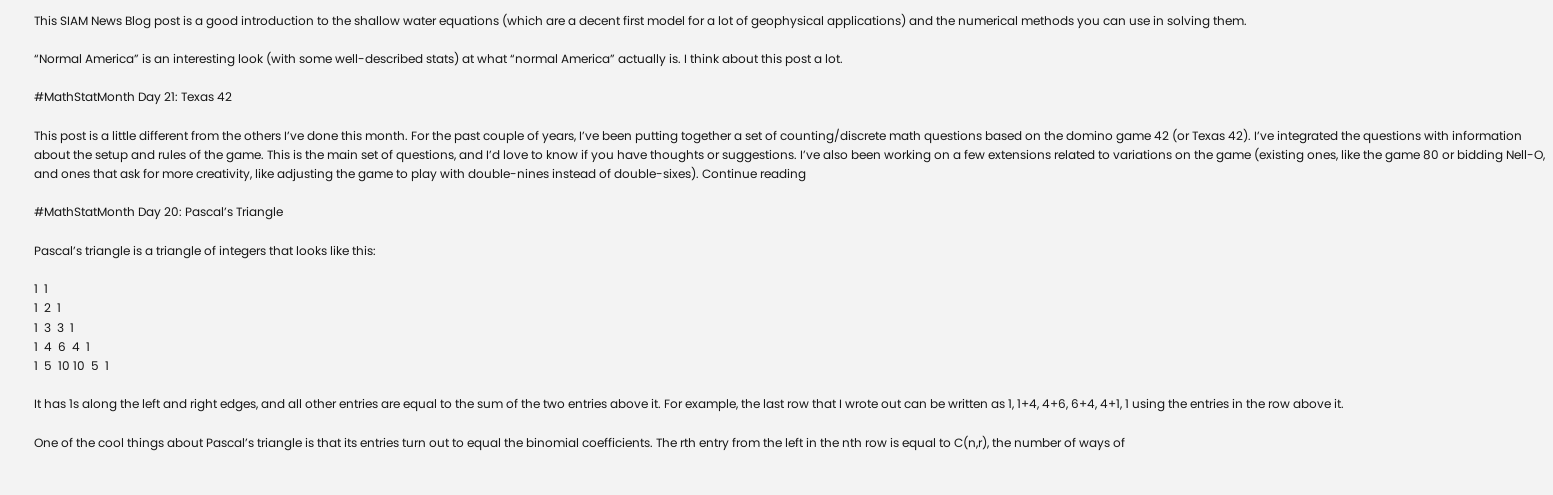This SIAM News Blog post is a good introduction to the shallow water equations (which are a decent first model for a lot of geophysical applications) and the numerical methods you can use in solving them.

“Normal America” is an interesting look (with some well-described stats) at what “normal America” actually is. I think about this post a lot.

#MathStatMonth Day 21: Texas 42

This post is a little different from the others I’ve done this month. For the past couple of years, I’ve been putting together a set of counting/discrete math questions based on the domino game 42 (or Texas 42). I’ve integrated the questions with information about the setup and rules of the game. This is the main set of questions, and I’d love to know if you have thoughts or suggestions. I’ve also been working on a few extensions related to variations on the game (existing ones, like the game 80 or bidding Nell-O, and ones that ask for more creativity, like adjusting the game to play with double-nines instead of double-sixes). Continue reading

#MathStatMonth Day 20: Pascal’s Triangle

Pascal’s triangle is a triangle of integers that looks like this:

1  1
1  2  1
1  3  3  1
1  4  6  4  1
1  5  10 10  5  1

It has 1s along the left and right edges, and all other entries are equal to the sum of the two entries above it. For example, the last row that I wrote out can be written as 1, 1+4, 4+6, 6+4, 4+1, 1 using the entries in the row above it.

One of the cool things about Pascal’s triangle is that its entries turn out to equal the binomial coefficients. The rth entry from the left in the nth row is equal to C(n,r), the number of ways of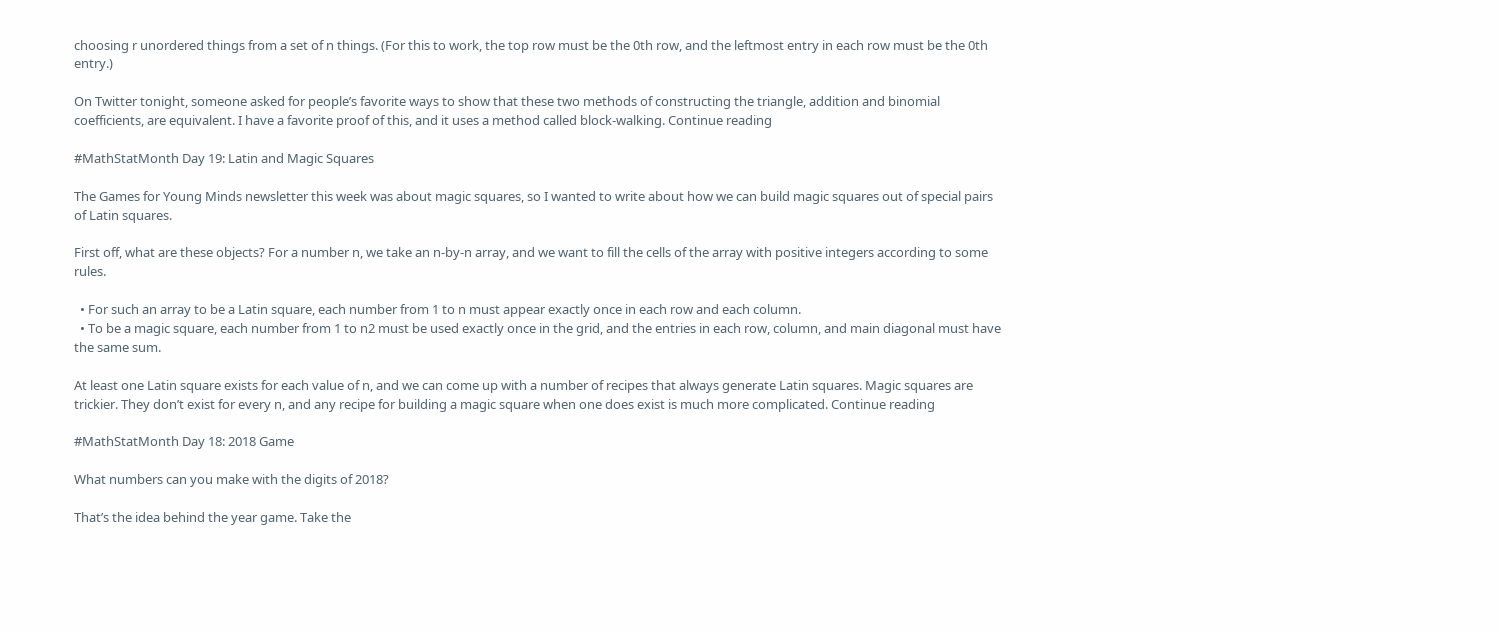choosing r unordered things from a set of n things. (For this to work, the top row must be the 0th row, and the leftmost entry in each row must be the 0th entry.)

On Twitter tonight, someone asked for people’s favorite ways to show that these two methods of constructing the triangle, addition and binomial coefficients, are equivalent. I have a favorite proof of this, and it uses a method called block-walking. Continue reading

#MathStatMonth Day 19: Latin and Magic Squares

The Games for Young Minds newsletter this week was about magic squares, so I wanted to write about how we can build magic squares out of special pairs of Latin squares.

First off, what are these objects? For a number n, we take an n-by-n array, and we want to fill the cells of the array with positive integers according to some rules.

  • For such an array to be a Latin square, each number from 1 to n must appear exactly once in each row and each column.
  • To be a magic square, each number from 1 to n2 must be used exactly once in the grid, and the entries in each row, column, and main diagonal must have the same sum.

At least one Latin square exists for each value of n, and we can come up with a number of recipes that always generate Latin squares. Magic squares are trickier. They don’t exist for every n, and any recipe for building a magic square when one does exist is much more complicated. Continue reading

#MathStatMonth Day 18: 2018 Game

What numbers can you make with the digits of 2018?

That’s the idea behind the year game. Take the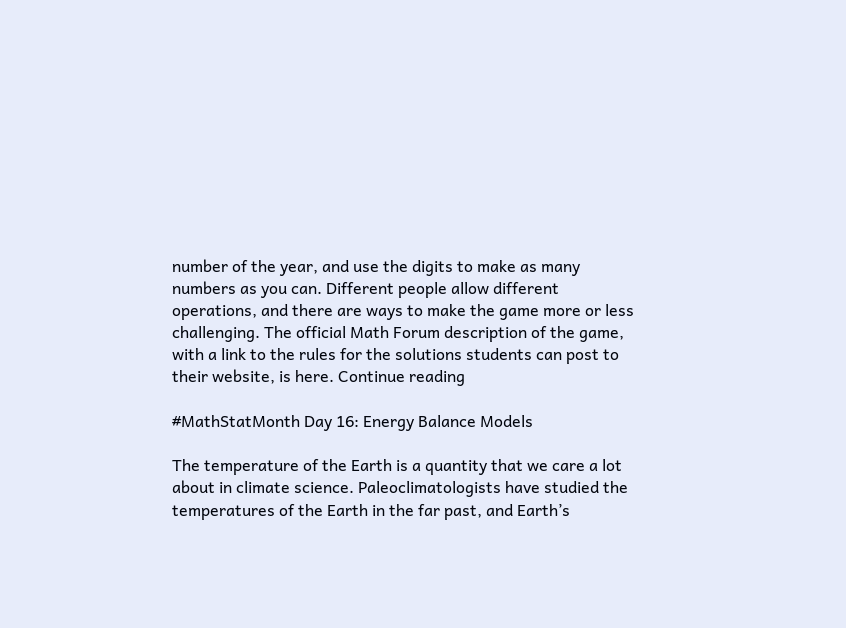number of the year, and use the digits to make as many numbers as you can. Different people allow different operations, and there are ways to make the game more or less challenging. The official Math Forum description of the game, with a link to the rules for the solutions students can post to their website, is here. Continue reading

#MathStatMonth Day 16: Energy Balance Models

The temperature of the Earth is a quantity that we care a lot about in climate science. Paleoclimatologists have studied the temperatures of the Earth in the far past, and Earth’s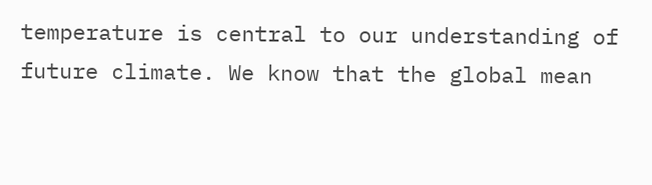temperature is central to our understanding of future climate. We know that the global mean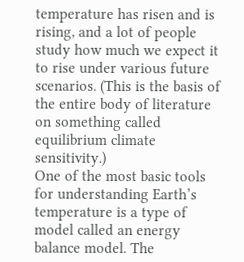temperature has risen and is rising, and a lot of people study how much we expect it to rise under various future scenarios. (This is the basis of the entire body of literature on something called equilibrium climate sensitivity.)
One of the most basic tools for understanding Earth’s temperature is a type of model called an energy balance model. The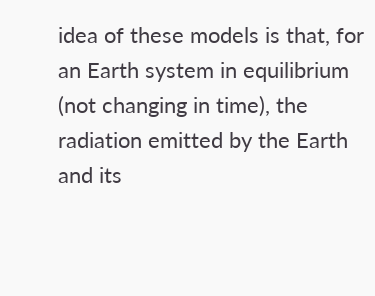idea of these models is that, for an Earth system in equilibrium (not changing in time), the radiation emitted by the Earth and its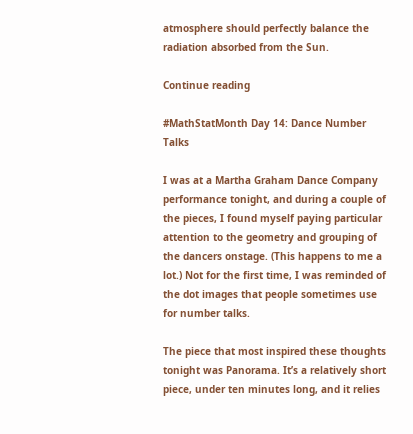atmosphere should perfectly balance the radiation absorbed from the Sun.

Continue reading

#MathStatMonth Day 14: Dance Number Talks

I was at a Martha Graham Dance Company performance tonight, and during a couple of the pieces, I found myself paying particular attention to the geometry and grouping of the dancers onstage. (This happens to me a lot.) Not for the first time, I was reminded of the dot images that people sometimes use for number talks.

The piece that most inspired these thoughts tonight was Panorama. It’s a relatively short piece, under ten minutes long, and it relies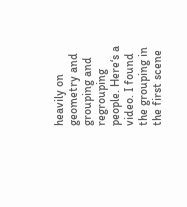heavily on geometry and grouping and regrouping people. Here‘s a video. I found the grouping in the first scene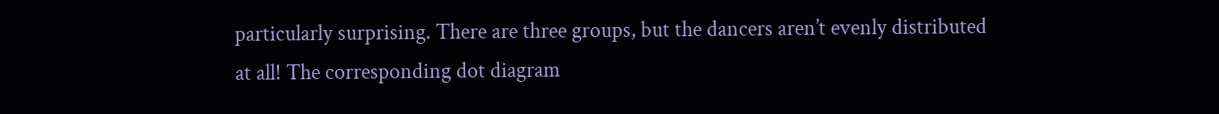particularly surprising. There are three groups, but the dancers aren’t evenly distributed at all! The corresponding dot diagram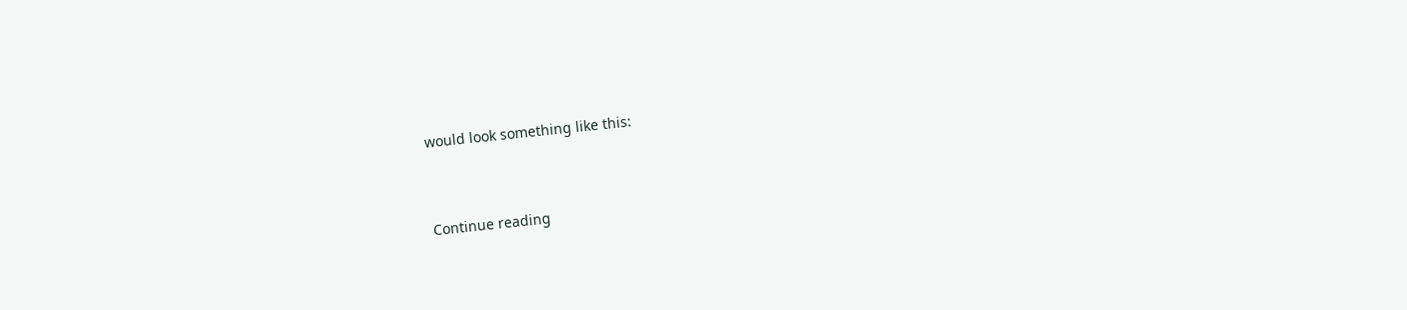would look something like this:


Continue reading